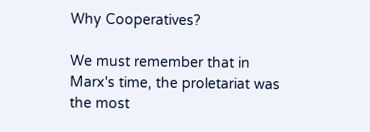Why Cooperatives?

We must remember that in Marx's time, the proletariat was the most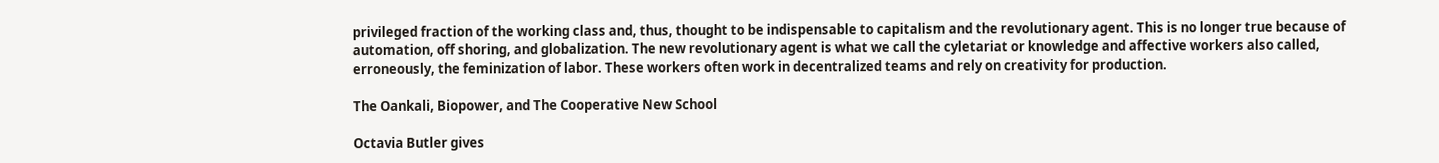privileged fraction of the working class and, thus, thought to be indispensable to capitalism and the revolutionary agent. This is no longer true because of automation, off shoring, and globalization. The new revolutionary agent is what we call the cyletariat or knowledge and affective workers also called, erroneously, the feminization of labor. These workers often work in decentralized teams and rely on creativity for production.

The Oankali, Biopower, and The Cooperative New School

Octavia Butler gives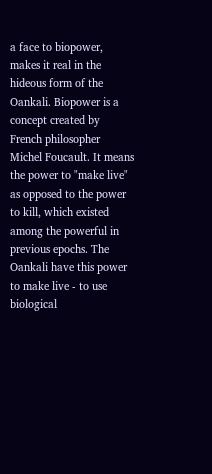a face to biopower, makes it real in the hideous form of the Oankali. Biopower is a concept created by French philosopher Michel Foucault. It means the power to "make live" as opposed to the power to kill, which existed among the powerful in previous epochs. The Oankali have this power to make live - to use biological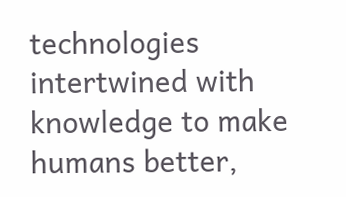technologies intertwined with knowledge to make humans better,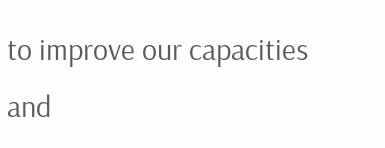to improve our capacities and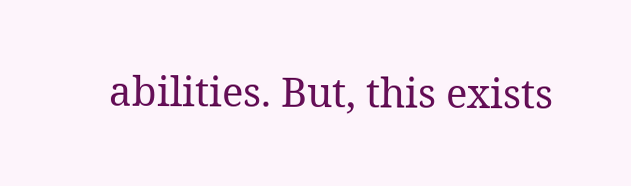abilities. But, this exists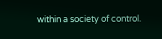within a society of control.